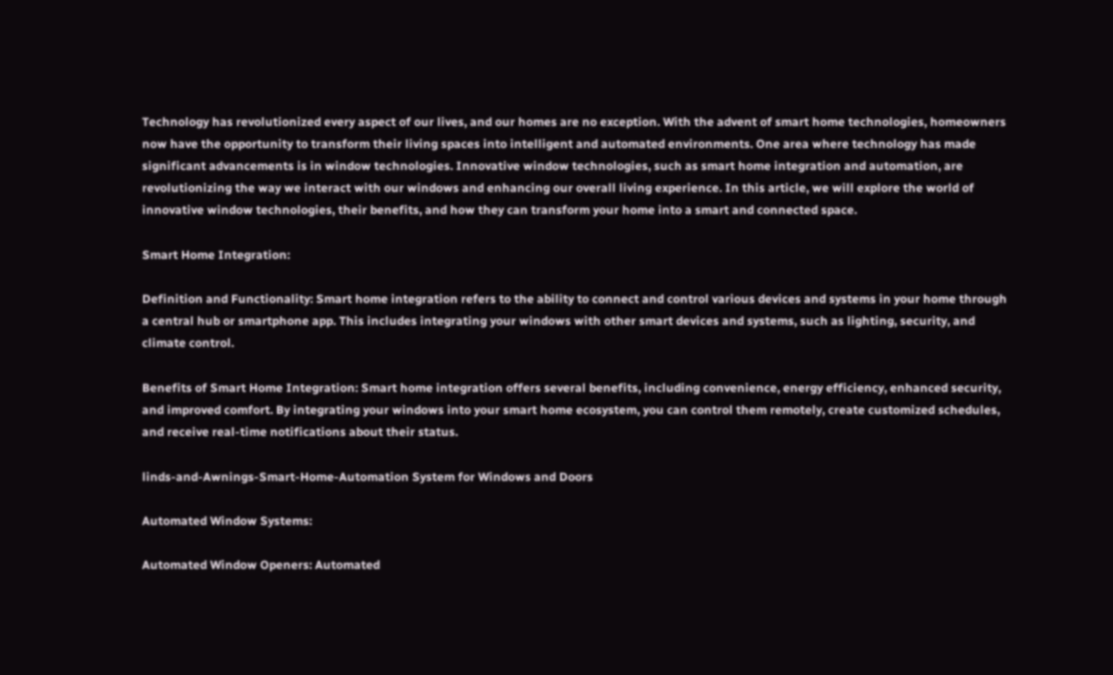Technology has revolutionized every aspect of our lives, and our homes are no exception. With the advent of smart home technologies, homeowners now have the opportunity to transform their living spaces into intelligent and automated environments. One area where technology has made significant advancements is in window technologies. Innovative window technologies, such as smart home integration and automation, are revolutionizing the way we interact with our windows and enhancing our overall living experience. In this article, we will explore the world of innovative window technologies, their benefits, and how they can transform your home into a smart and connected space.

Smart Home Integration:

Definition and Functionality: Smart home integration refers to the ability to connect and control various devices and systems in your home through a central hub or smartphone app. This includes integrating your windows with other smart devices and systems, such as lighting, security, and climate control.

Benefits of Smart Home Integration: Smart home integration offers several benefits, including convenience, energy efficiency, enhanced security, and improved comfort. By integrating your windows into your smart home ecosystem, you can control them remotely, create customized schedules, and receive real-time notifications about their status.

linds-and-Awnings-Smart-Home-Automation System for Windows and Doors

Automated Window Systems:

Automated Window Openers: Automated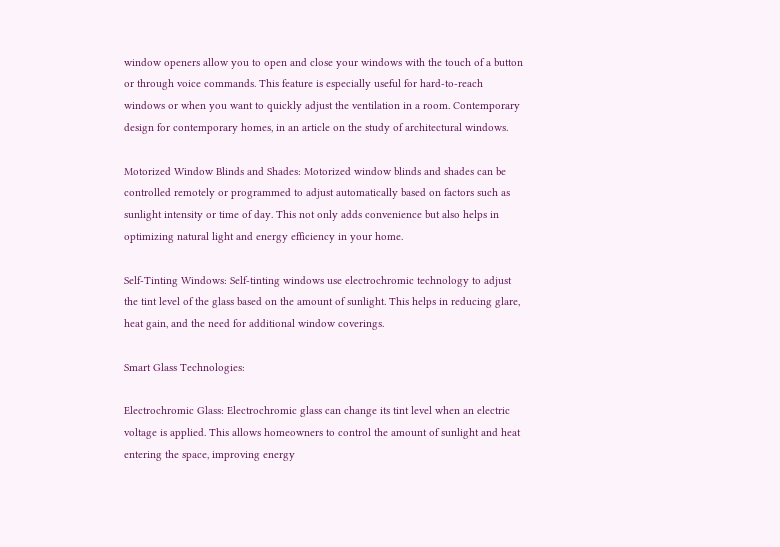window openers allow you to open and close your windows with the touch of a button or through voice commands. This feature is especially useful for hard-to-reach windows or when you want to quickly adjust the ventilation in a room. Contemporary design for contemporary homes, in an article on the study of architectural windows.

Motorized Window Blinds and Shades: Motorized window blinds and shades can be controlled remotely or programmed to adjust automatically based on factors such as sunlight intensity or time of day. This not only adds convenience but also helps in optimizing natural light and energy efficiency in your home.

Self-Tinting Windows: Self-tinting windows use electrochromic technology to adjust the tint level of the glass based on the amount of sunlight. This helps in reducing glare, heat gain, and the need for additional window coverings.

Smart Glass Technologies:

Electrochromic Glass: Electrochromic glass can change its tint level when an electric voltage is applied. This allows homeowners to control the amount of sunlight and heat entering the space, improving energy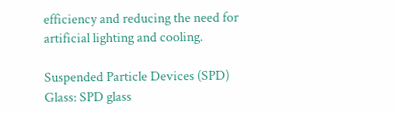efficiency and reducing the need for artificial lighting and cooling.

Suspended Particle Devices (SPD) Glass: SPD glass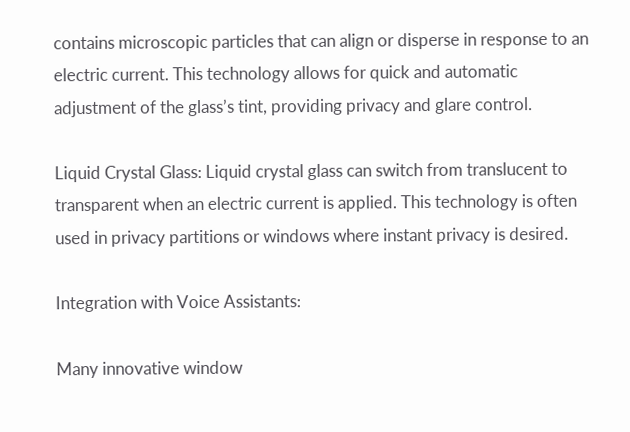contains microscopic particles that can align or disperse in response to an electric current. This technology allows for quick and automatic adjustment of the glass’s tint, providing privacy and glare control.

Liquid Crystal Glass: Liquid crystal glass can switch from translucent to transparent when an electric current is applied. This technology is often used in privacy partitions or windows where instant privacy is desired.

Integration with Voice Assistants:

Many innovative window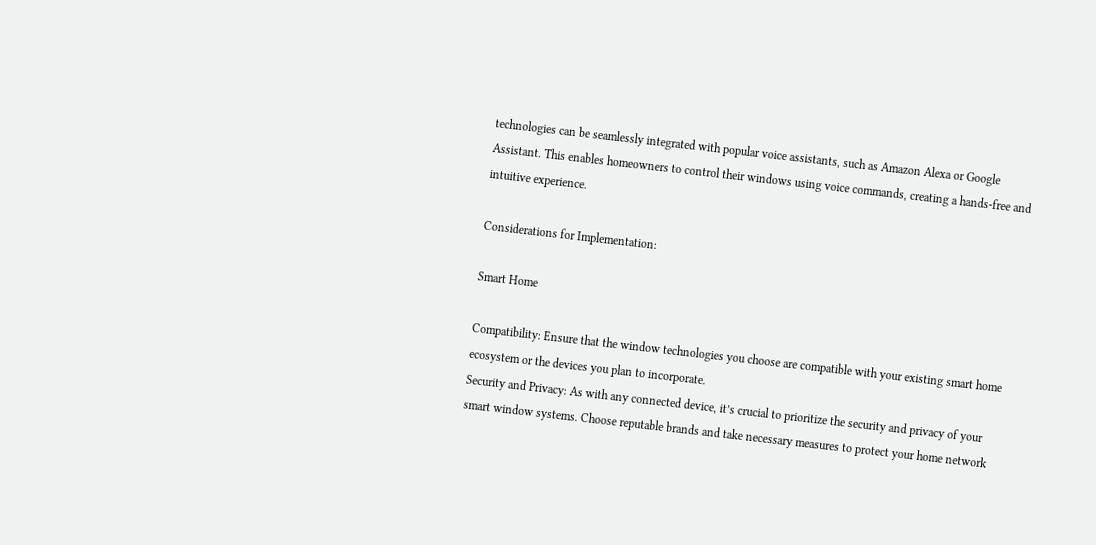technologies can be seamlessly integrated with popular voice assistants, such as Amazon Alexa or Google Assistant. This enables homeowners to control their windows using voice commands, creating a hands-free and intuitive experience.

Considerations for Implementation:

Smart Home

Compatibility: Ensure that the window technologies you choose are compatible with your existing smart home ecosystem or the devices you plan to incorporate.
Security and Privacy: As with any connected device, it’s crucial to prioritize the security and privacy of your smart window systems. Choose reputable brands and take necessary measures to protect your home network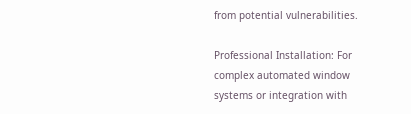from potential vulnerabilities.

Professional Installation: For complex automated window systems or integration with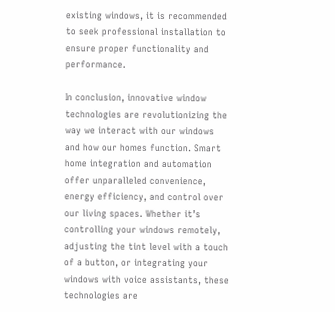existing windows, it is recommended to seek professional installation to ensure proper functionality and performance.

In conclusion, innovative window technologies are revolutionizing the way we interact with our windows and how our homes function. Smart home integration and automation offer unparalleled convenience, energy efficiency, and control over our living spaces. Whether it’s controlling your windows remotely, adjusting the tint level with a touch of a button, or integrating your windows with voice assistants, these technologies are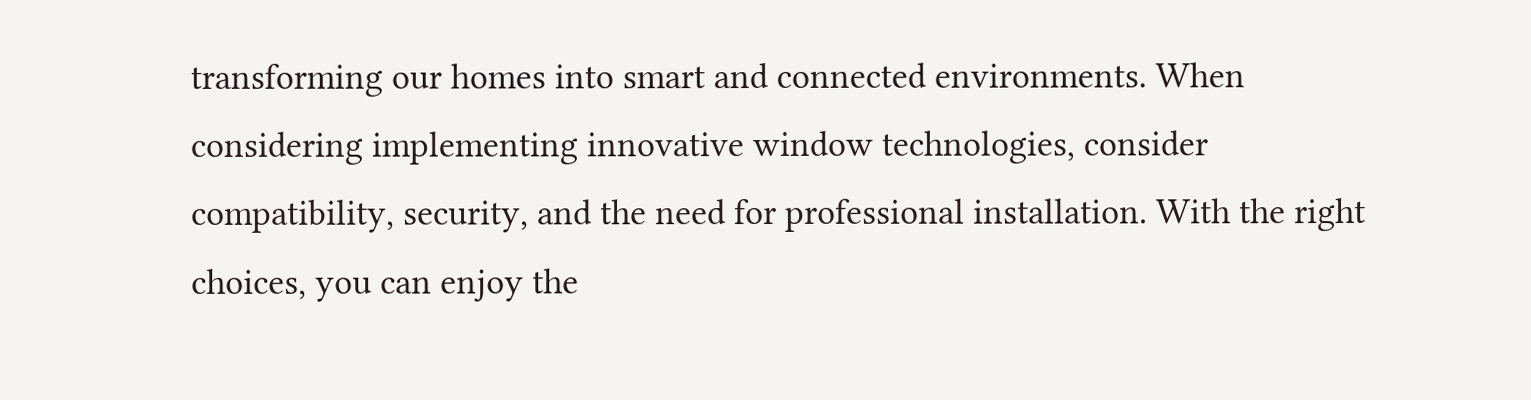transforming our homes into smart and connected environments. When considering implementing innovative window technologies, consider compatibility, security, and the need for professional installation. With the right choices, you can enjoy the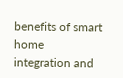benefits of smart home integration and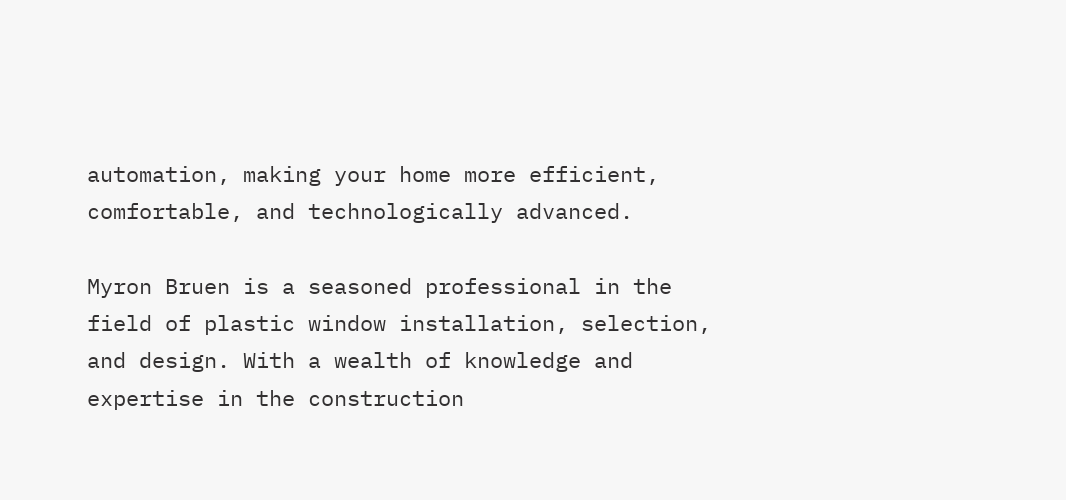automation, making your home more efficient, comfortable, and technologically advanced.

Myron Bruen is a seasoned professional in the field of plastic window installation, selection, and design. With a wealth of knowledge and expertise in the construction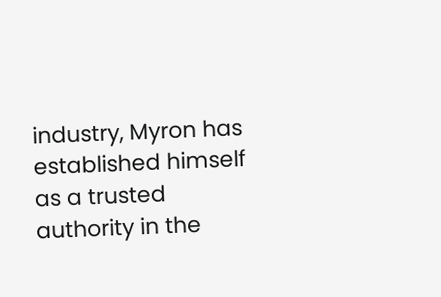industry, Myron has established himself as a trusted authority in the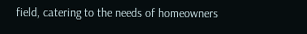field, catering to the needs of homeowners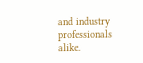and industry professionals alike.